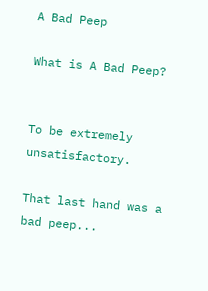A Bad Peep

What is A Bad Peep?


To be extremely unsatisfactory.

That last hand was a bad peep...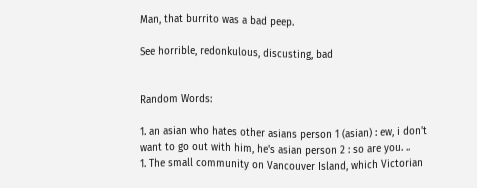Man, that burrito was a bad peep.

See horrible, redonkulous, discusting, bad


Random Words:

1. an asian who hates other asians person 1 (asian) : ew, i don't want to go out with him, he's asian person 2 : so are you. ..
1. The small community on Vancouver Island, which Victorian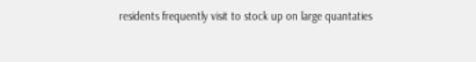residents frequently visit to stock up on large quantaties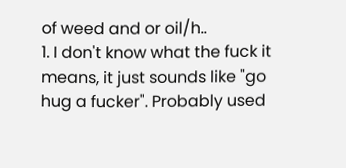of weed and or oil/h..
1. I don't know what the fuck it means, it just sounds like "go hug a fucker". Probably used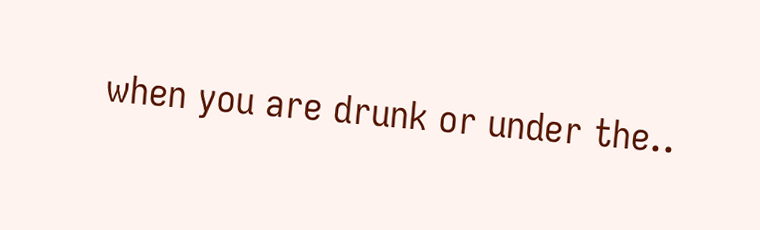when you are drunk or under the..